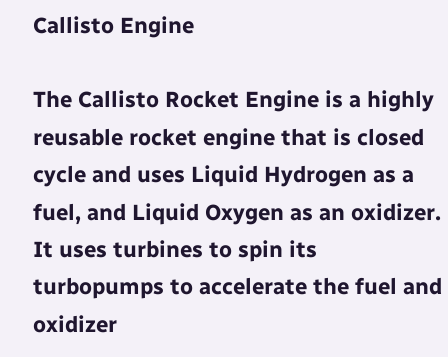Callisto Engine

The Callisto Rocket Engine is a highly reusable rocket engine that is closed cycle and uses Liquid Hydrogen as a fuel, and Liquid Oxygen as an oxidizer. It uses turbines to spin its turbopumps to accelerate the fuel and oxidizer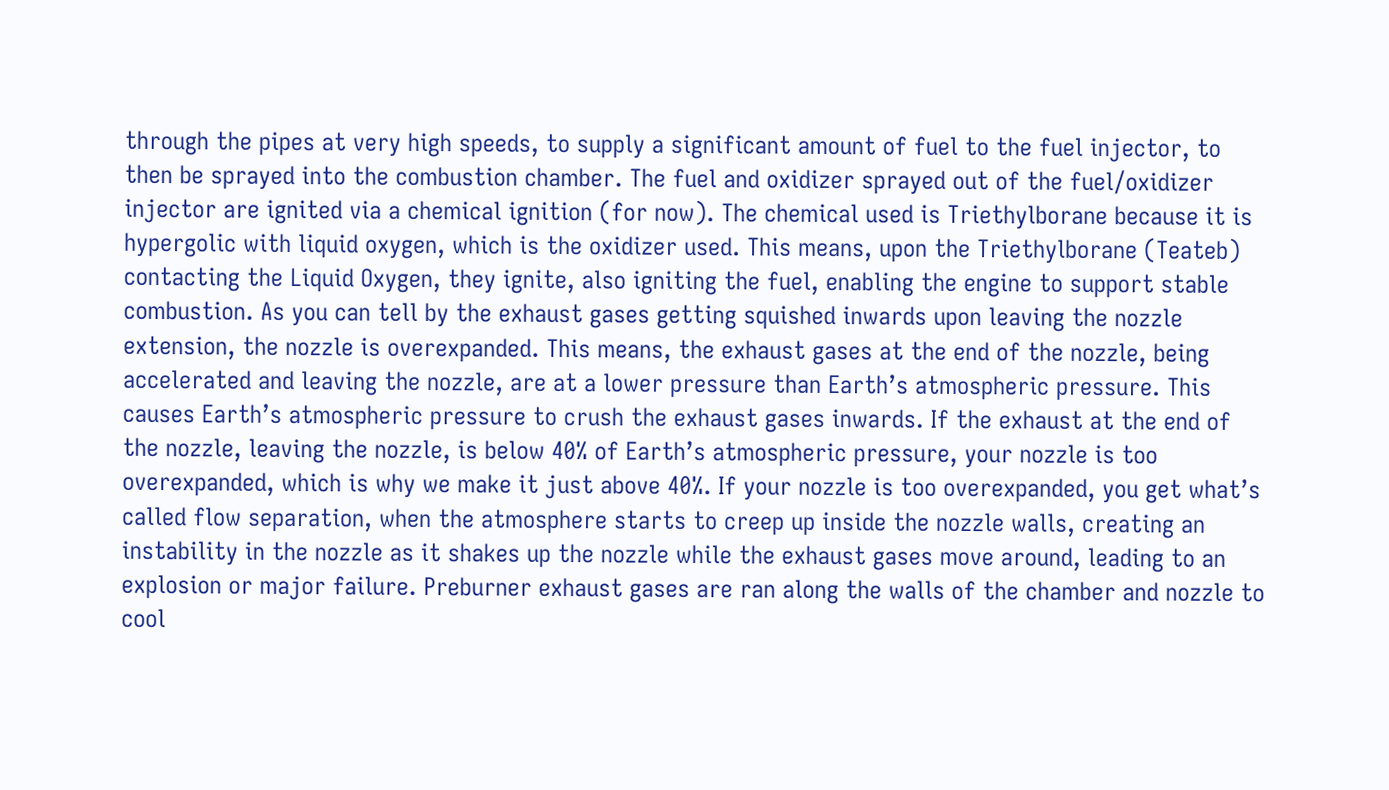through the pipes at very high speeds, to supply a significant amount of fuel to the fuel injector, to then be sprayed into the combustion chamber. The fuel and oxidizer sprayed out of the fuel/oxidizer injector are ignited via a chemical ignition (for now). The chemical used is Triethylborane because it is hypergolic with liquid oxygen, which is the oxidizer used. This means, upon the Triethylborane (Teateb) contacting the Liquid Oxygen, they ignite, also igniting the fuel, enabling the engine to support stable combustion. As you can tell by the exhaust gases getting squished inwards upon leaving the nozzle extension, the nozzle is overexpanded. This means, the exhaust gases at the end of the nozzle, being accelerated and leaving the nozzle, are at a lower pressure than Earth’s atmospheric pressure. This causes Earth’s atmospheric pressure to crush the exhaust gases inwards. If the exhaust at the end of the nozzle, leaving the nozzle, is below 40% of Earth’s atmospheric pressure, your nozzle is too overexpanded, which is why we make it just above 40%. If your nozzle is too overexpanded, you get what’s called flow separation, when the atmosphere starts to creep up inside the nozzle walls, creating an instability in the nozzle as it shakes up the nozzle while the exhaust gases move around, leading to an explosion or major failure. Preburner exhaust gases are ran along the walls of the chamber and nozzle to cool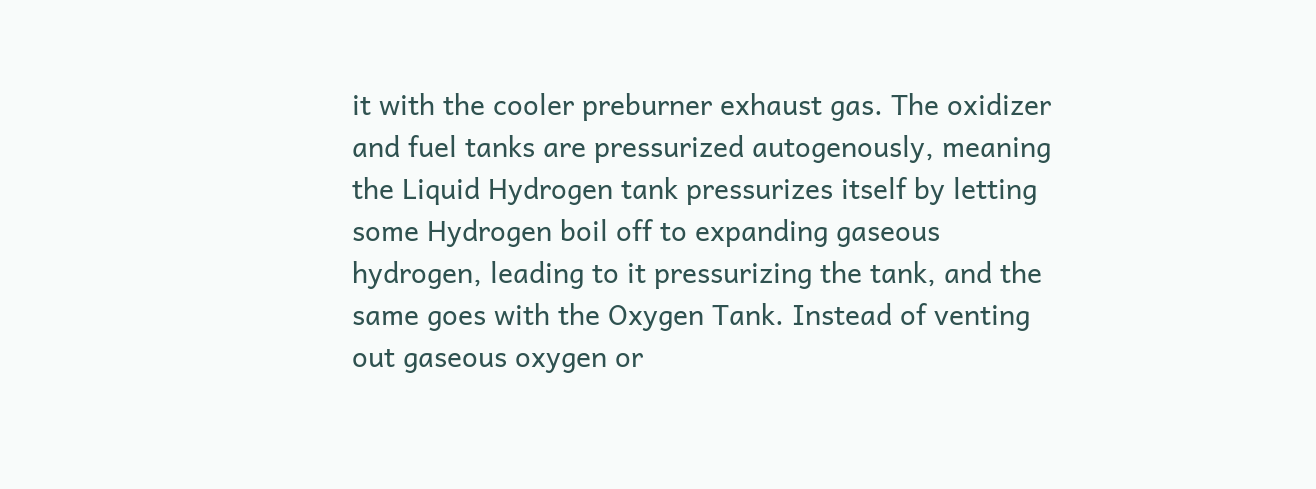it with the cooler preburner exhaust gas. The oxidizer and fuel tanks are pressurized autogenously, meaning the Liquid Hydrogen tank pressurizes itself by letting some Hydrogen boil off to expanding gaseous hydrogen, leading to it pressurizing the tank, and the same goes with the Oxygen Tank. Instead of venting out gaseous oxygen or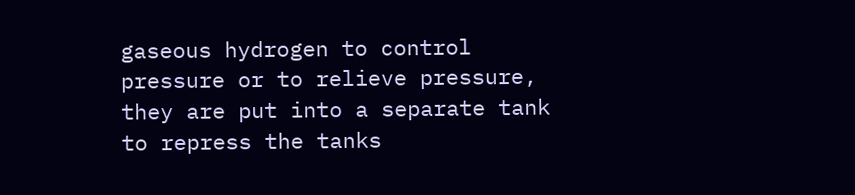gaseous hydrogen to control pressure or to relieve pressure, they are put into a separate tank to repress the tanks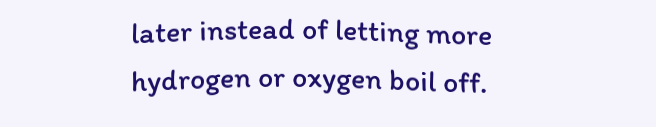later instead of letting more hydrogen or oxygen boil off.